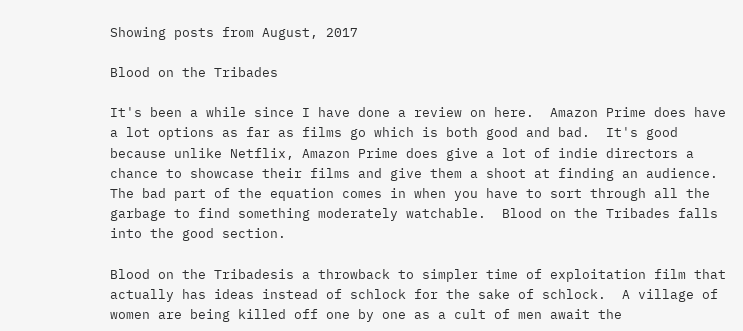Showing posts from August, 2017

Blood on the Tribades

It's been a while since I have done a review on here.  Amazon Prime does have a lot options as far as films go which is both good and bad.  It's good because unlike Netflix, Amazon Prime does give a lot of indie directors a chance to showcase their films and give them a shoot at finding an audience.  The bad part of the equation comes in when you have to sort through all the garbage to find something moderately watchable.  Blood on the Tribades falls into the good section.

Blood on the Tribadesis a throwback to simpler time of exploitation film that actually has ideas instead of schlock for the sake of schlock.  A village of women are being killed off one by one as a cult of men await the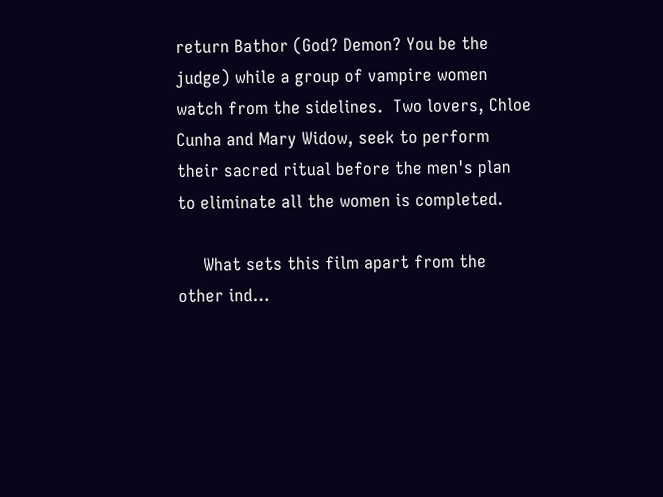return Bathor (God? Demon? You be the judge) while a group of vampire women watch from the sidelines.  Two lovers, Chloe Cunha and Mary Widow, seek to perform their sacred ritual before the men's plan to eliminate all the women is completed.

     What sets this film apart from the other ind…